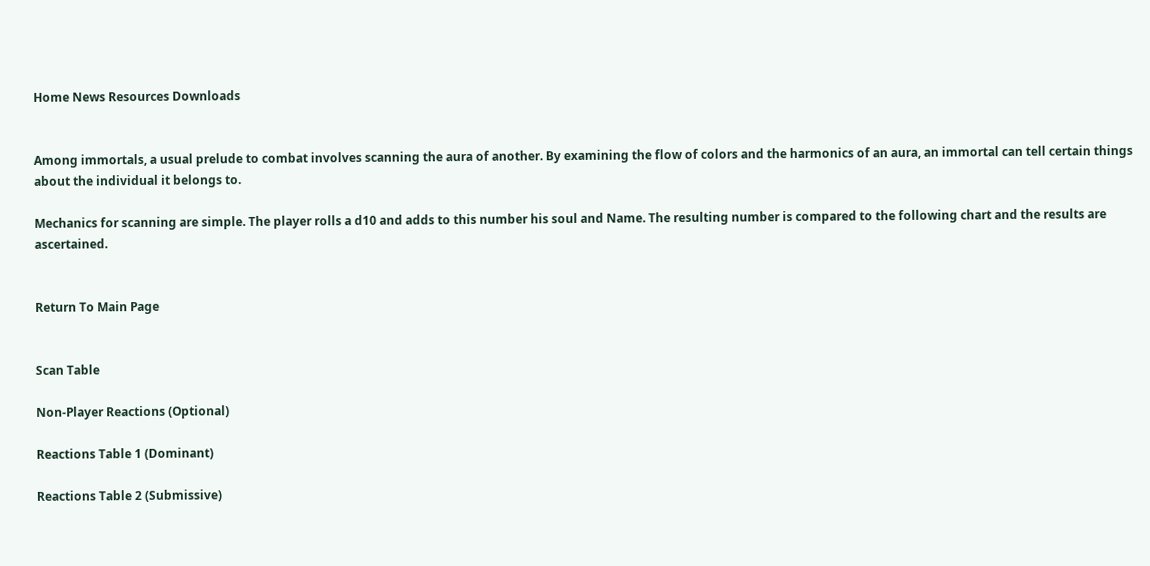Home News Resources Downloads


Among immortals, a usual prelude to combat involves scanning the aura of another. By examining the flow of colors and the harmonics of an aura, an immortal can tell certain things about the individual it belongs to.

Mechanics for scanning are simple. The player rolls a d10 and adds to this number his soul and Name. The resulting number is compared to the following chart and the results are ascertained.


Return To Main Page


Scan Table

Non-Player Reactions (Optional)

Reactions Table 1 (Dominant)

Reactions Table 2 (Submissive)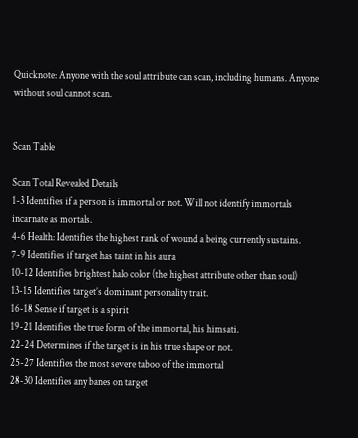Quicknote: Anyone with the soul attribute can scan, including humans. Anyone without soul cannot scan.


Scan Table

Scan Total Revealed Details
1-3 Identifies if a person is immortal or not. Will not identify immortals incarnate as mortals.
4-6 Health: Identifies the highest rank of wound a being currently sustains.
7-9 Identifies if target has taint in his aura
10-12 Identifies brightest halo color (the highest attribute other than soul)
13-15 Identifies target’s dominant personality trait.
16-18 Sense if target is a spirit
19-21 Identifies the true form of the immortal, his himsati.
22-24 Determines if the target is in his true shape or not.
25-27 Identifies the most severe taboo of the immortal
28-30 Identifies any banes on target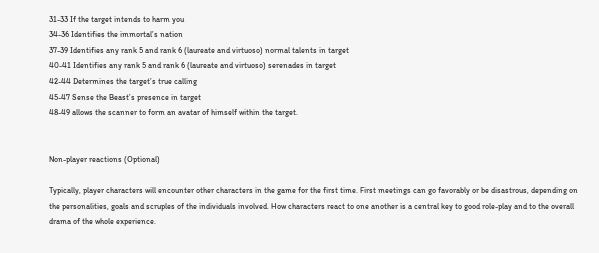31-33 If the target intends to harm you
34-36 Identifies the immortal’s nation
37-39 Identifies any rank 5 and rank 6 (laureate and virtuoso) normal talents in target
40-41 Identifies any rank 5 and rank 6 (laureate and virtuoso) serenades in target
42-44 Determines the target’s true calling
45-47 Sense the Beast’s presence in target
48-49 allows the scanner to form an avatar of himself within the target.


Non-player reactions (Optional)

Typically, player characters will encounter other characters in the game for the first time. First meetings can go favorably or be disastrous, depending on the personalities, goals and scruples of the individuals involved. How characters react to one another is a central key to good role-play and to the overall drama of the whole experience.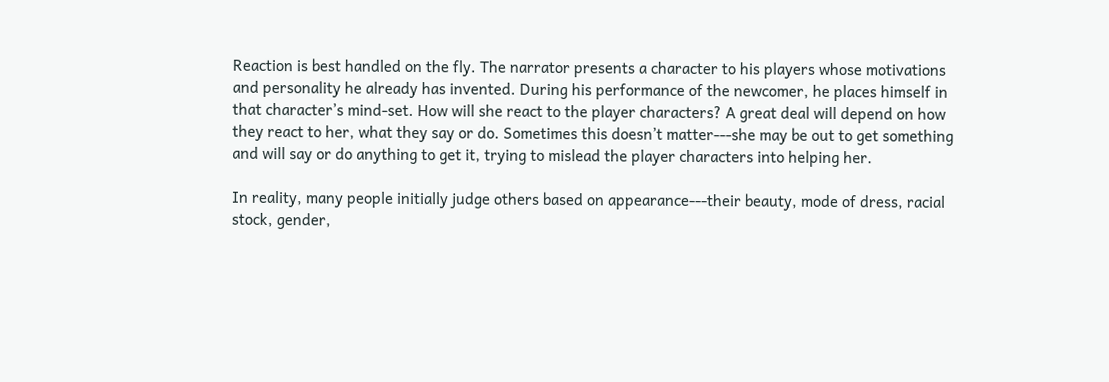Reaction is best handled on the fly. The narrator presents a character to his players whose motivations and personality he already has invented. During his performance of the newcomer, he places himself in that character’s mind-set. How will she react to the player characters? A great deal will depend on how they react to her, what they say or do. Sometimes this doesn’t matter---she may be out to get something and will say or do anything to get it, trying to mislead the player characters into helping her.

In reality, many people initially judge others based on appearance---their beauty, mode of dress, racial stock, gender,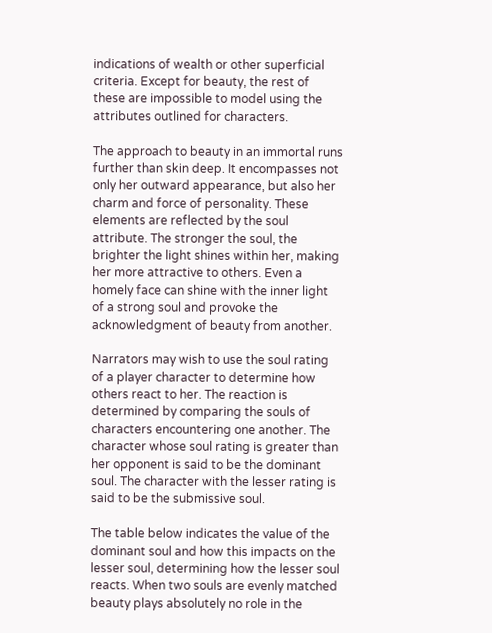indications of wealth or other superficial criteria. Except for beauty, the rest of these are impossible to model using the attributes outlined for characters.

The approach to beauty in an immortal runs further than skin deep. It encompasses not only her outward appearance, but also her charm and force of personality. These elements are reflected by the soul attribute. The stronger the soul, the brighter the light shines within her, making her more attractive to others. Even a homely face can shine with the inner light of a strong soul and provoke the acknowledgment of beauty from another.

Narrators may wish to use the soul rating of a player character to determine how others react to her. The reaction is determined by comparing the souls of characters encountering one another. The character whose soul rating is greater than her opponent is said to be the dominant soul. The character with the lesser rating is said to be the submissive soul.

The table below indicates the value of the dominant soul and how this impacts on the lesser soul, determining how the lesser soul reacts. When two souls are evenly matched beauty plays absolutely no role in the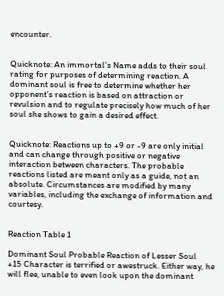encounter.


Quicknote: An immortal’s Name adds to their soul rating for purposes of determining reaction. A dominant soul is free to determine whether her opponent’s reaction is based on attraction or revulsion and to regulate precisely how much of her soul she shows to gain a desired effect.


Quicknote: Reactions up to +9 or -9 are only initial and can change through positive or negative interaction between characters. The probable reactions listed are meant only as a guide, not an absolute. Circumstances are modified by many variables, including the exchange of information and courtesy.


Reaction Table 1

Dominant Soul Probable Reaction of Lesser Soul
+15 Character is terrified or awestruck. Either way, he will flee, unable to even look upon the dominant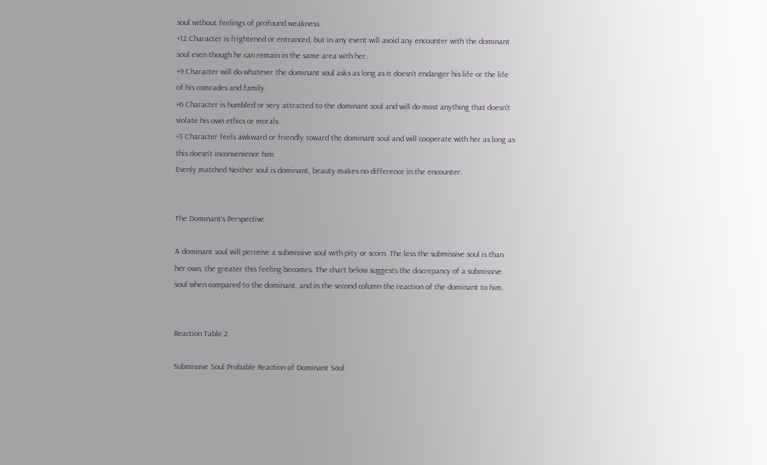soul without feelings of profound weakness.
+12 Character is frightened or entranced, but in any event will avoid any encounter with the dominant soul even though he can remain in the same area with her.
+9 Character will do whatever the dominant soul asks as long as it doesn’t endanger his life or the life of his comrades and family.
+6 Character is humbled or very attracted to the dominant soul and will do most anything that doesn’t violate his own ethics or morals.
+3 Character feels awkward or friendly toward the dominant soul and will cooperate with her as long as this doesn’t inconvenience him.
Evenly matched Neither soul is dominant, beauty makes no difference in the encounter.


The Dominant’s Perspective

A dominant soul will perceive a submissive soul with pity or scorn. The less the submissive soul is than her own, the greater this feeling becomes. The chart below suggests the discrepancy of a submissive soul when compared to the dominant, and in the second column the reaction of the dominant to him.


Reaction Table 2

Submissive Soul Probable Reaction of Dominant Soul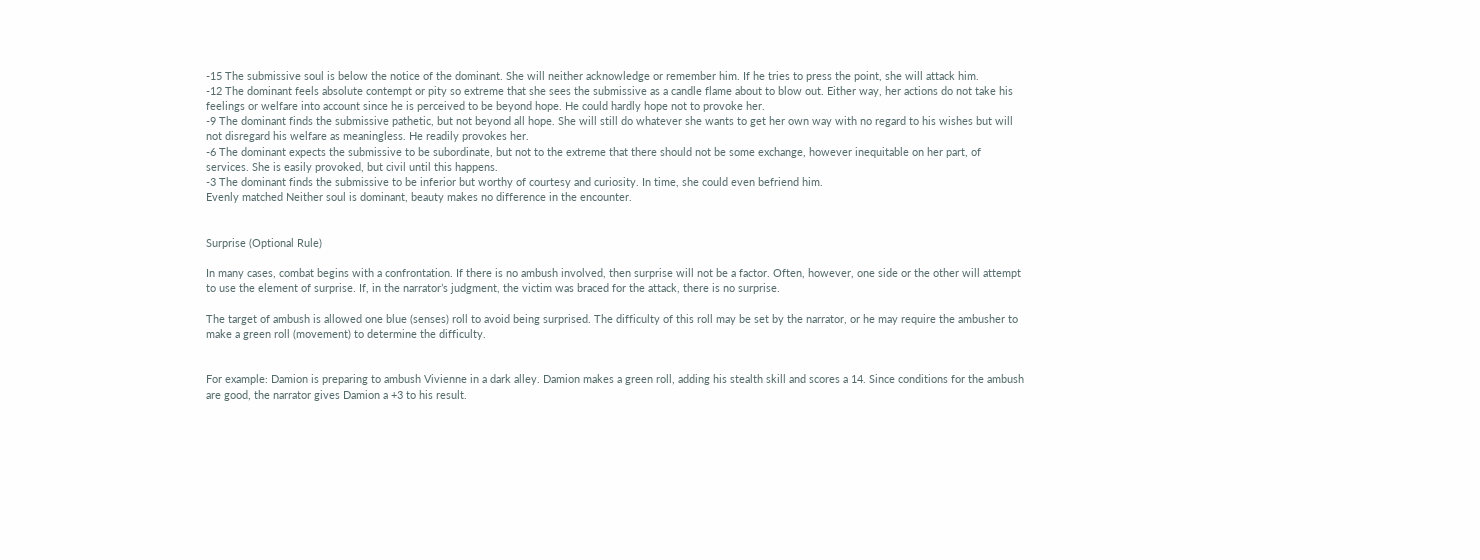-15 The submissive soul is below the notice of the dominant. She will neither acknowledge or remember him. If he tries to press the point, she will attack him.
-12 The dominant feels absolute contempt or pity so extreme that she sees the submissive as a candle flame about to blow out. Either way, her actions do not take his feelings or welfare into account since he is perceived to be beyond hope. He could hardly hope not to provoke her.
-9 The dominant finds the submissive pathetic, but not beyond all hope. She will still do whatever she wants to get her own way with no regard to his wishes but will not disregard his welfare as meaningless. He readily provokes her.
-6 The dominant expects the submissive to be subordinate, but not to the extreme that there should not be some exchange, however inequitable on her part, of services. She is easily provoked, but civil until this happens.
-3 The dominant finds the submissive to be inferior but worthy of courtesy and curiosity. In time, she could even befriend him.
Evenly matched Neither soul is dominant, beauty makes no difference in the encounter.


Surprise (Optional Rule)

In many cases, combat begins with a confrontation. If there is no ambush involved, then surprise will not be a factor. Often, however, one side or the other will attempt to use the element of surprise. If, in the narrator’s judgment, the victim was braced for the attack, there is no surprise.

The target of ambush is allowed one blue (senses) roll to avoid being surprised. The difficulty of this roll may be set by the narrator, or he may require the ambusher to make a green roll (movement) to determine the difficulty.


For example: Damion is preparing to ambush Vivienne in a dark alley. Damion makes a green roll, adding his stealth skill and scores a 14. Since conditions for the ambush are good, the narrator gives Damion a +3 to his result.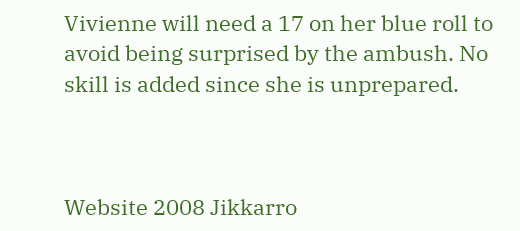Vivienne will need a 17 on her blue roll to avoid being surprised by the ambush. No skill is added since she is unprepared.



Website 2008 Jikkarro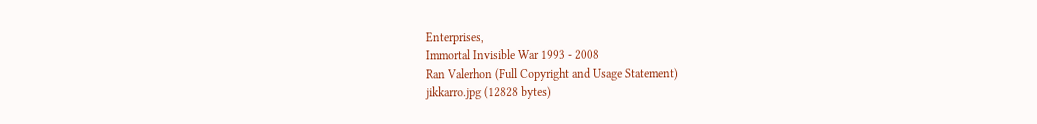Enterprises,
Immortal Invisible War 1993 - 2008
Ran Valerhon (Full Copyright and Usage Statement)
jikkarro.jpg (12828 bytes)